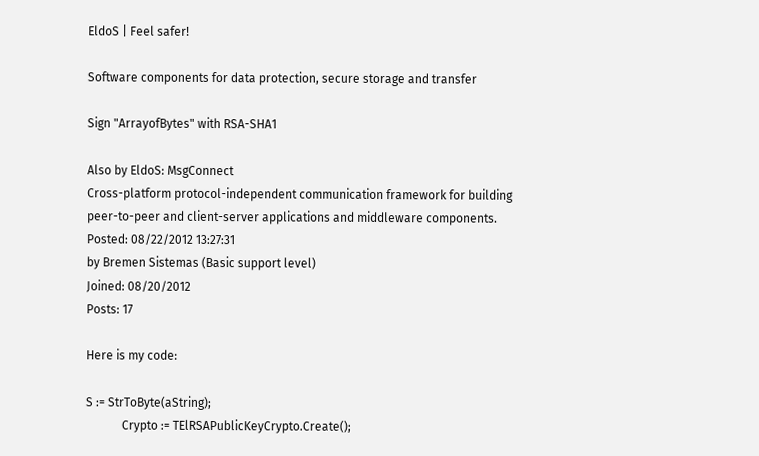EldoS | Feel safer!

Software components for data protection, secure storage and transfer

Sign "ArrayofBytes" with RSA-SHA1

Also by EldoS: MsgConnect
Cross-platform protocol-independent communication framework for building peer-to-peer and client-server applications and middleware components.
Posted: 08/22/2012 13:27:31
by Bremen Sistemas (Basic support level)
Joined: 08/20/2012
Posts: 17

Here is my code:

S := StrToByte(aString);
            Crypto := TElRSAPublicKeyCrypto.Create();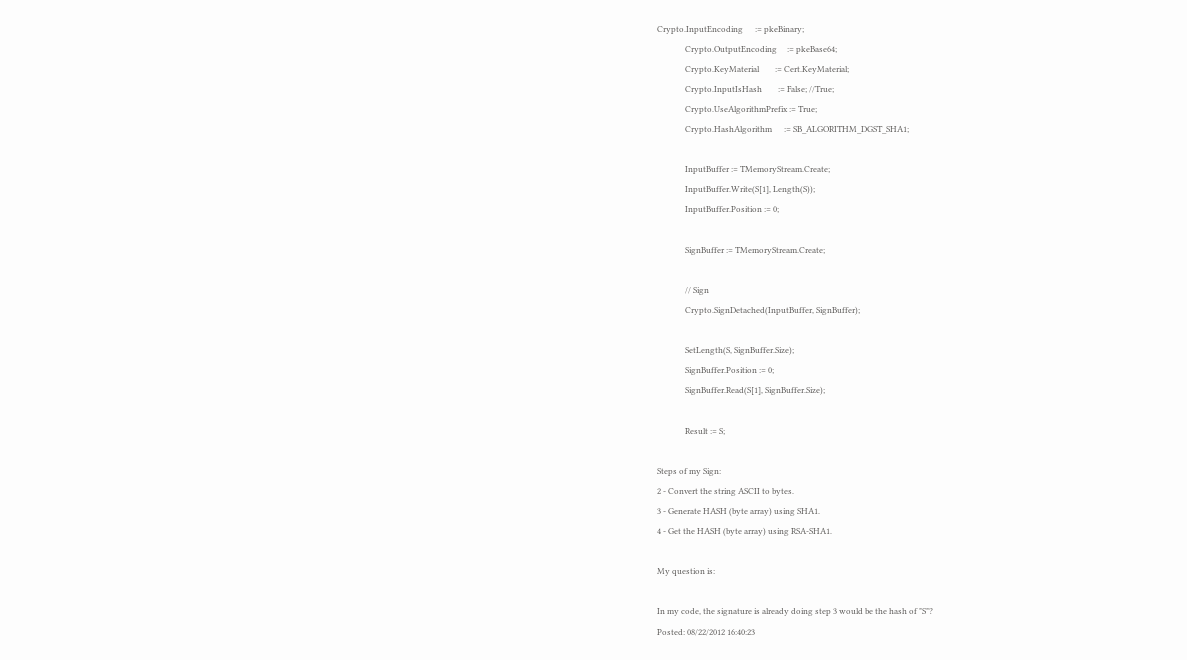Crypto.InputEncoding      := pkeBinary;
              Crypto.OutputEncoding     := pkeBase64;
              Crypto.KeyMaterial        := Cert.KeyMaterial;
              Crypto.InputIsHash        := False; //True;
              Crypto.UseAlgorithmPrefix := True;
              Crypto.HashAlgorithm      := SB_ALGORITHM_DGST_SHA1;

              InputBuffer := TMemoryStream.Create;
              InputBuffer.Write(S[1], Length(S));
              InputBuffer.Position := 0;

              SignBuffer := TMemoryStream.Create;

              // Sign
              Crypto.SignDetached(InputBuffer, SignBuffer);

              SetLength(S, SignBuffer.Size);
              SignBuffer.Position := 0;
              SignBuffer.Read(S[1], SignBuffer.Size);

              Result := S;

Steps of my Sign:
2 - Convert the string ASCII to bytes.
3 - Generate HASH (byte array) using SHA1.
4 - Get the HASH (byte array) using RSA-SHA1.

My question is:

In my code, the signature is already doing step 3 would be the hash of "S"?
Posted: 08/22/2012 16:40:23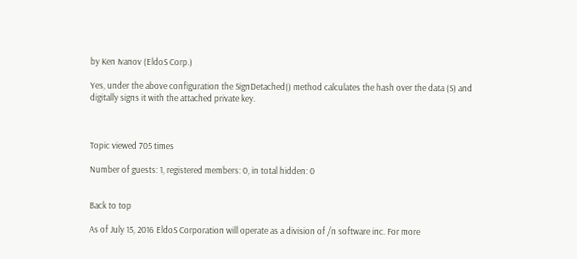by Ken Ivanov (EldoS Corp.)

Yes, under the above configuration the SignDetached() method calculates the hash over the data (S) and digitally signs it with the attached private key.



Topic viewed 705 times

Number of guests: 1, registered members: 0, in total hidden: 0


Back to top

As of July 15, 2016 EldoS Corporation will operate as a division of /n software inc. For more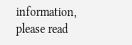information, please read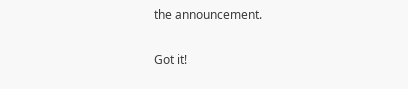the announcement.

Got it!